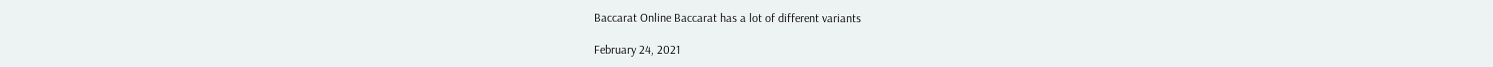Baccarat Online Baccarat has a lot of different variants

February 24, 2021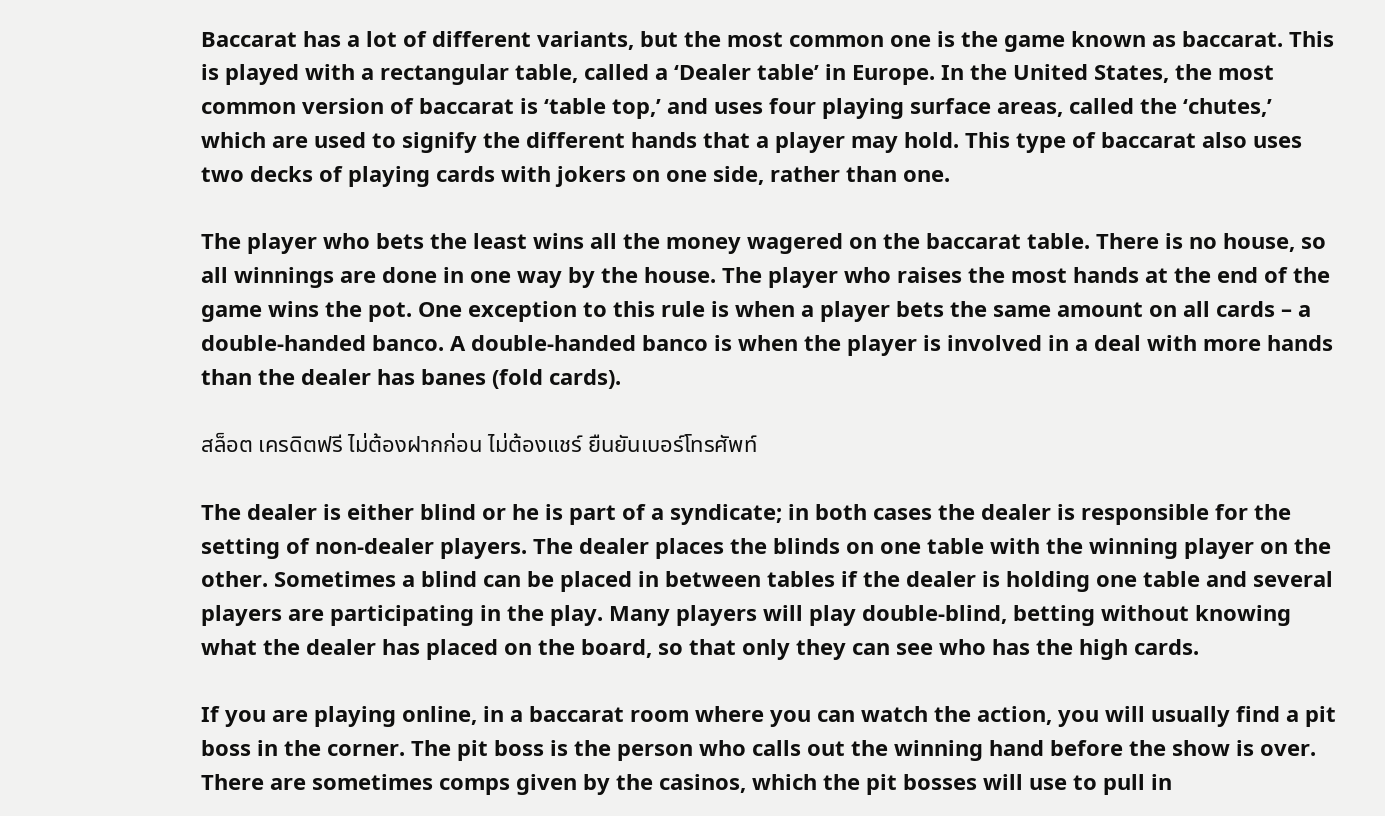Baccarat has a lot of different variants, but the most common one is the game known as baccarat. This is played with a rectangular table, called a ‘Dealer table’ in Europe. In the United States, the most common version of baccarat is ‘table top,’ and uses four playing surface areas, called the ‘chutes,’ which are used to signify the different hands that a player may hold. This type of baccarat also uses two decks of playing cards with jokers on one side, rather than one.

The player who bets the least wins all the money wagered on the baccarat table. There is no house, so all winnings are done in one way by the house. The player who raises the most hands at the end of the game wins the pot. One exception to this rule is when a player bets the same amount on all cards – a double-handed banco. A double-handed banco is when the player is involved in a deal with more hands than the dealer has banes (fold cards).

สล็อต เครดิตฟรี ไม่ต้องฝากก่อน ไม่ต้องแชร์ ยืนยันเบอร์โทรศัพท์

The dealer is either blind or he is part of a syndicate; in both cases the dealer is responsible for the setting of non-dealer players. The dealer places the blinds on one table with the winning player on the other. Sometimes a blind can be placed in between tables if the dealer is holding one table and several players are participating in the play. Many players will play double-blind, betting without knowing what the dealer has placed on the board, so that only they can see who has the high cards.

If you are playing online, in a baccarat room where you can watch the action, you will usually find a pit boss in the corner. The pit boss is the person who calls out the winning hand before the show is over. There are sometimes comps given by the casinos, which the pit bosses will use to pull in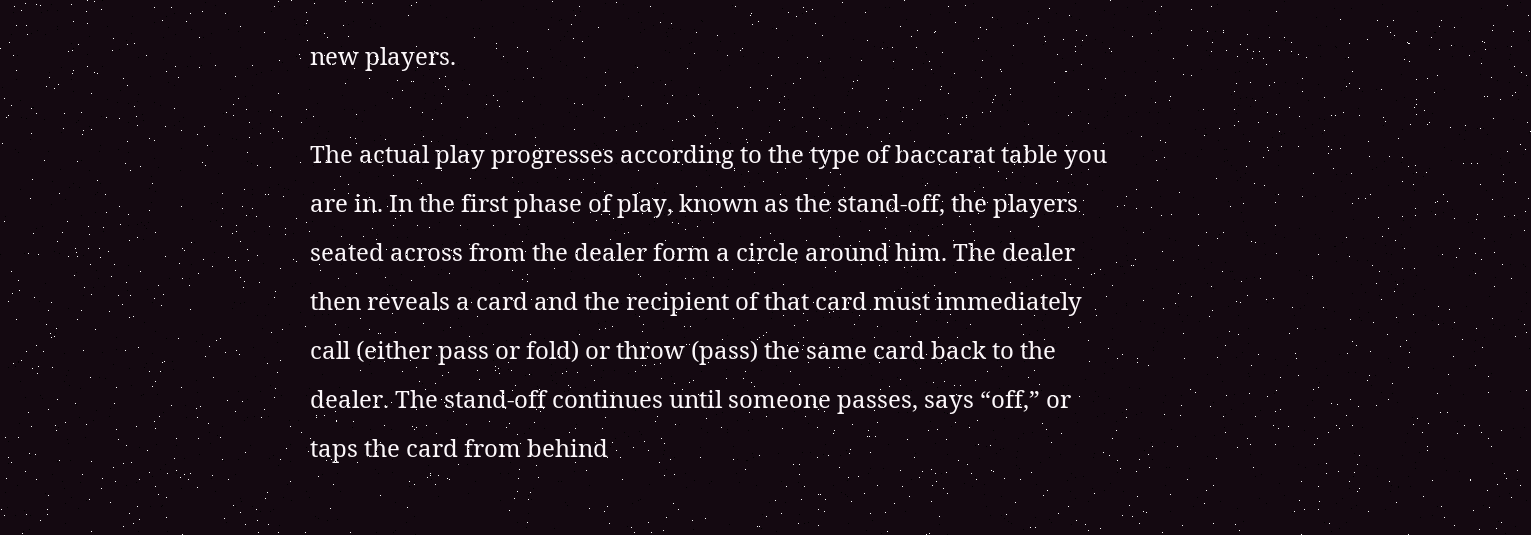new players.

The actual play progresses according to the type of baccarat table you are in. In the first phase of play, known as the stand-off, the players seated across from the dealer form a circle around him. The dealer then reveals a card and the recipient of that card must immediately call (either pass or fold) or throw (pass) the same card back to the dealer. The stand-off continues until someone passes, says “off,” or taps the card from behind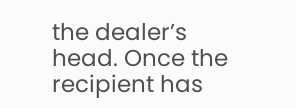the dealer’s head. Once the recipient has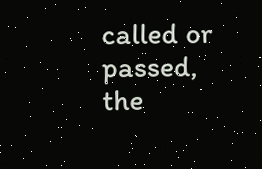called or passed, the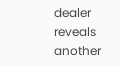dealer reveals another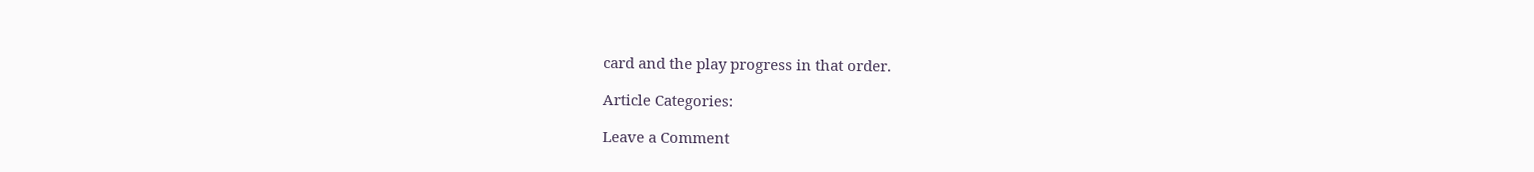card and the play progress in that order.

Article Categories:

Leave a Comment